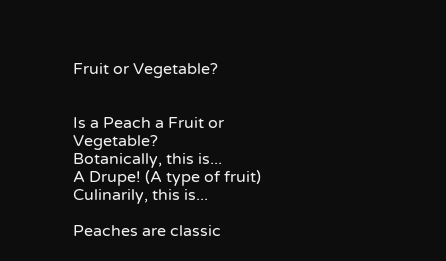Fruit or Vegetable?


Is a Peach a Fruit or Vegetable?
Botanically, this is...
A Drupe! (A type of fruit)
Culinarily, this is...

Peaches are classic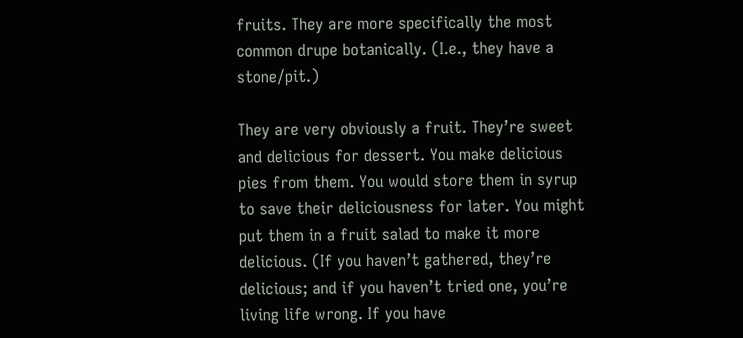fruits. They are more specifically the most common drupe botanically. (I.e., they have a stone/pit.)

They are very obviously a fruit. They’re sweet and delicious for dessert. You make delicious pies from them. You would store them in syrup to save their deliciousness for later. You might put them in a fruit salad to make it more delicious. (If you haven’t gathered, they’re delicious; and if you haven’t tried one, you’re living life wrong. If you have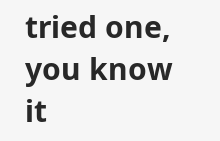tried one, you know it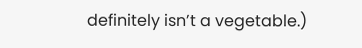definitely isn’t a vegetable.)